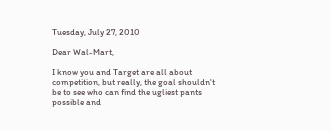Tuesday, July 27, 2010

Dear Wal-Mart,

I know you and Target are all about competition, but really, the goal shouldn't be to see who can find the ugliest pants possible and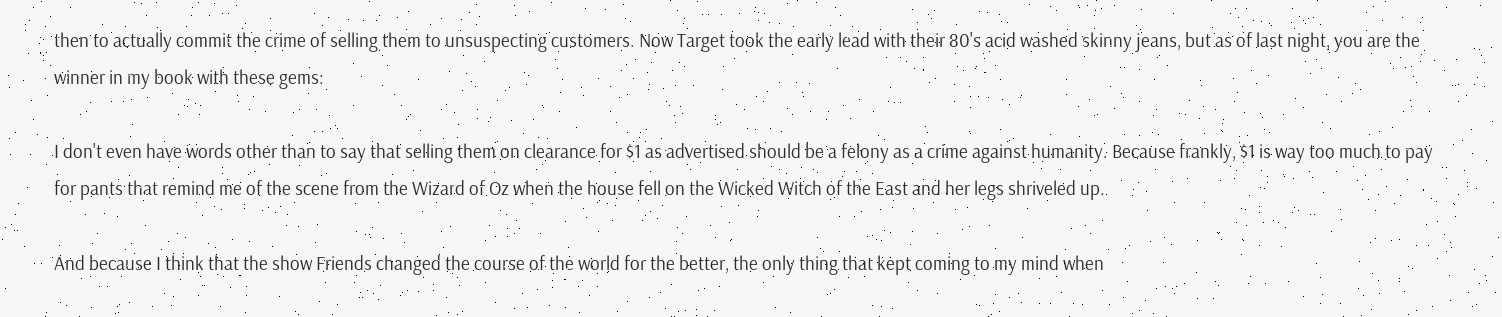then to actually commit the crime of selling them to unsuspecting customers. Now Target took the early lead with their 80's acid washed skinny jeans, but as of last night, you are the winner in my book with these gems:

I don't even have words other than to say that selling them on clearance for $1 as advertised should be a felony as a crime against humanity. Because frankly, $1 is way too much to pay for pants that remind me of the scene from the Wizard of Oz when the house fell on the Wicked Witch of the East and her legs shriveled up.

And because I think that the show Friends changed the course of the world for the better, the only thing that kept coming to my mind when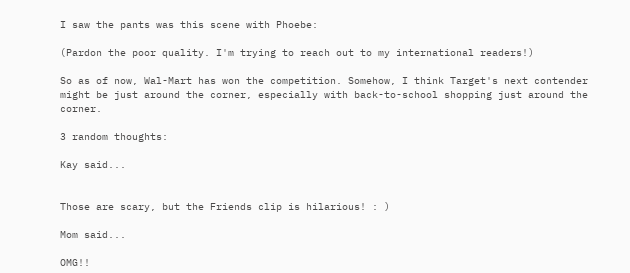I saw the pants was this scene with Phoebe:

(Pardon the poor quality. I'm trying to reach out to my international readers!)

So as of now, Wal-Mart has won the competition. Somehow, I think Target's next contender might be just around the corner, especially with back-to-school shopping just around the corner.

3 random thoughts:

Kay said...


Those are scary, but the Friends clip is hilarious! : )

Mom said...

OMG!!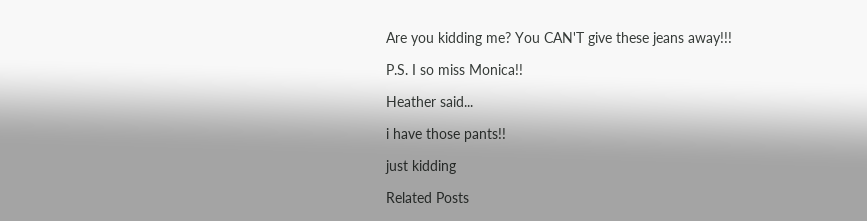Are you kidding me? You CAN'T give these jeans away!!!

P.S. I so miss Monica!!

Heather said...

i have those pants!!

just kidding

Related Posts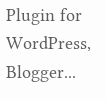Plugin for WordPress, Blogger...